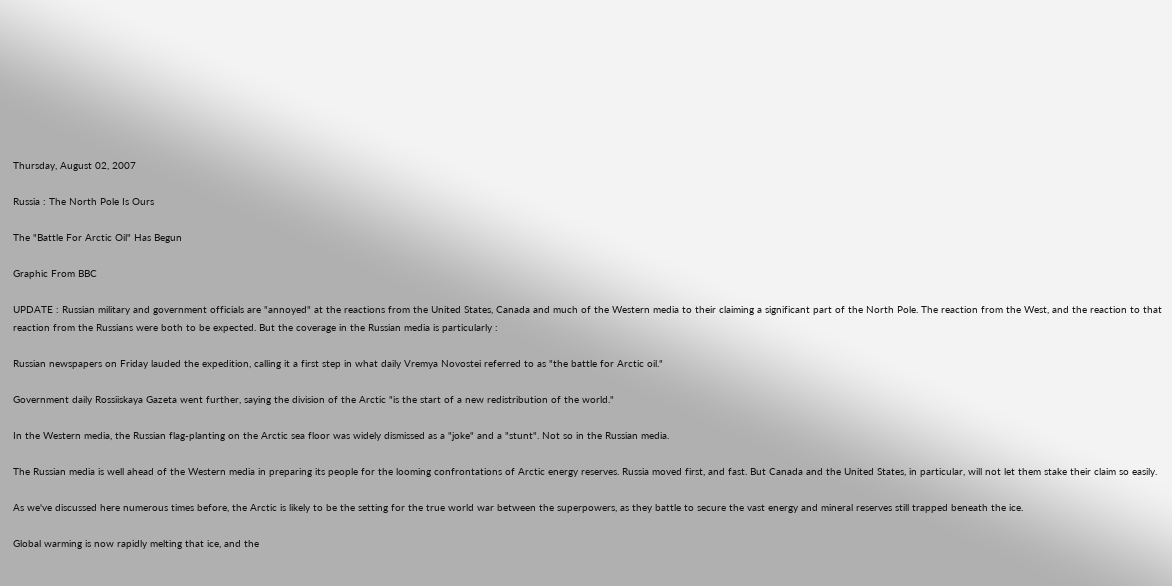Thursday, August 02, 2007

Russia : The North Pole Is Ours

The "Battle For Arctic Oil" Has Begun

Graphic From BBC

UPDATE : Russian military and government officials are "annoyed" at the reactions from the United States, Canada and much of the Western media to their claiming a significant part of the North Pole. The reaction from the West, and the reaction to that reaction from the Russians were both to be expected. But the coverage in the Russian media is particularly :

Russian newspapers on Friday lauded the expedition, calling it a first step in what daily Vremya Novostei referred to as "the battle for Arctic oil."

Government daily Rossiiskaya Gazeta went further, saying the division of the Arctic "is the start of a new redistribution of the world."

In the Western media, the Russian flag-planting on the Arctic sea floor was widely dismissed as a "joke" and a "stunt". Not so in the Russian media.

The Russian media is well ahead of the Western media in preparing its people for the looming confrontations of Arctic energy reserves. Russia moved first, and fast. But Canada and the United States, in particular, will not let them stake their claim so easily.

As we've discussed here numerous times before, the Arctic is likely to be the setting for the true world war between the superpowers, as they battle to secure the vast energy and mineral reserves still trapped beneath the ice.

Global warming is now rapidly melting that ice, and the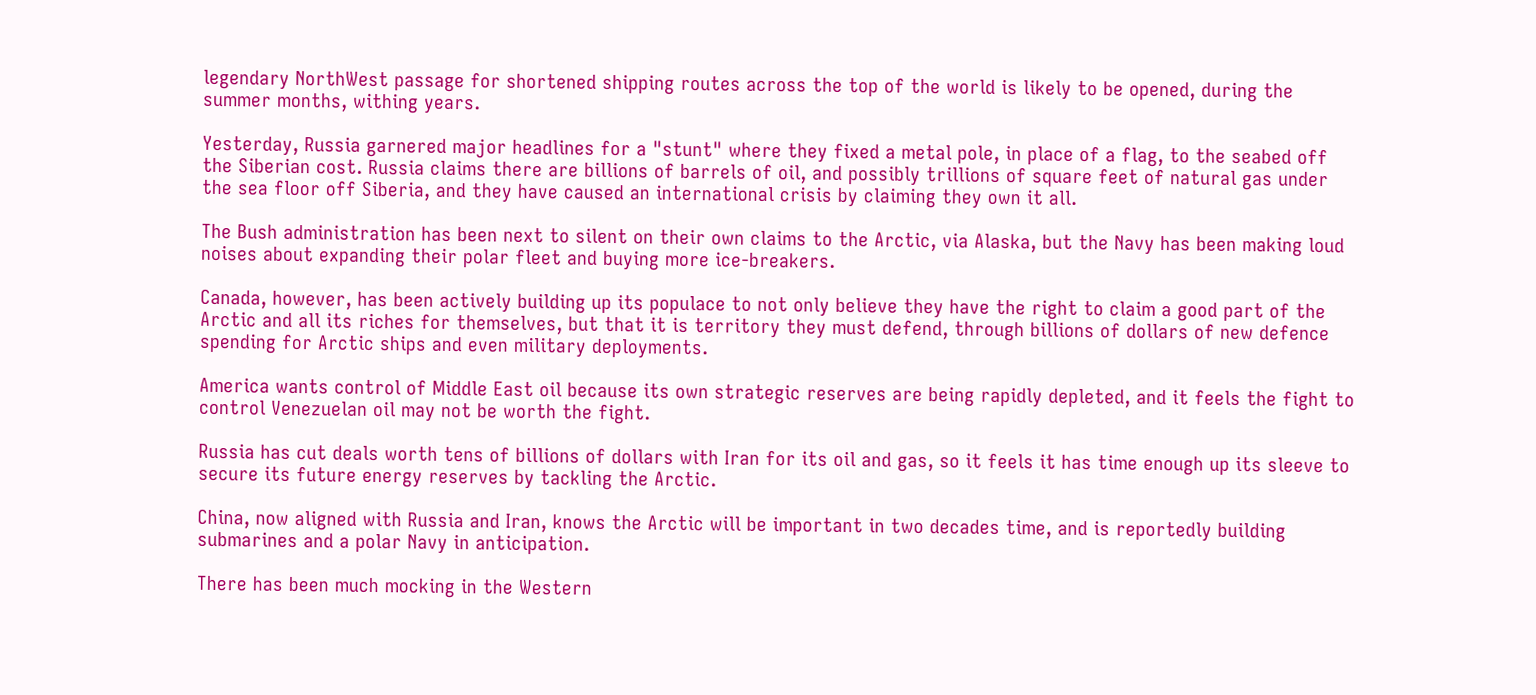legendary NorthWest passage for shortened shipping routes across the top of the world is likely to be opened, during the summer months, withing years.

Yesterday, Russia garnered major headlines for a "stunt" where they fixed a metal pole, in place of a flag, to the seabed off the Siberian cost. Russia claims there are billions of barrels of oil, and possibly trillions of square feet of natural gas under the sea floor off Siberia, and they have caused an international crisis by claiming they own it all.

The Bush administration has been next to silent on their own claims to the Arctic, via Alaska, but the Navy has been making loud noises about expanding their polar fleet and buying more ice-breakers.

Canada, however, has been actively building up its populace to not only believe they have the right to claim a good part of the Arctic and all its riches for themselves, but that it is territory they must defend, through billions of dollars of new defence spending for Arctic ships and even military deployments.

America wants control of Middle East oil because its own strategic reserves are being rapidly depleted, and it feels the fight to control Venezuelan oil may not be worth the fight.

Russia has cut deals worth tens of billions of dollars with Iran for its oil and gas, so it feels it has time enough up its sleeve to secure its future energy reserves by tackling the Arctic.

China, now aligned with Russia and Iran, knows the Arctic will be important in two decades time, and is reportedly building submarines and a polar Navy in anticipation.

There has been much mocking in the Western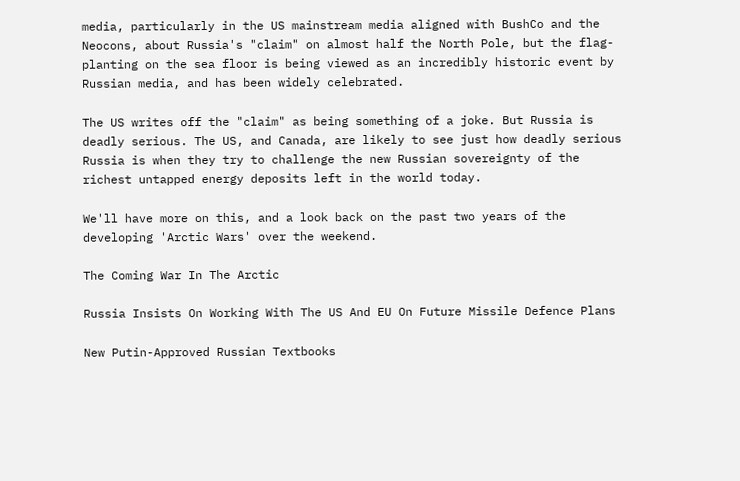media, particularly in the US mainstream media aligned with BushCo and the Neocons, about Russia's "claim" on almost half the North Pole, but the flag-planting on the sea floor is being viewed as an incredibly historic event by Russian media, and has been widely celebrated.

The US writes off the "claim" as being something of a joke. But Russia is deadly serious. The US, and Canada, are likely to see just how deadly serious Russia is when they try to challenge the new Russian sovereignty of the richest untapped energy deposits left in the world today.

We'll have more on this, and a look back on the past two years of the developing 'Arctic Wars' over the weekend.

The Coming War In The Arctic

Russia Insists On Working With The US And EU On Future Missile Defence Plans

New Putin-Approved Russian Textbooks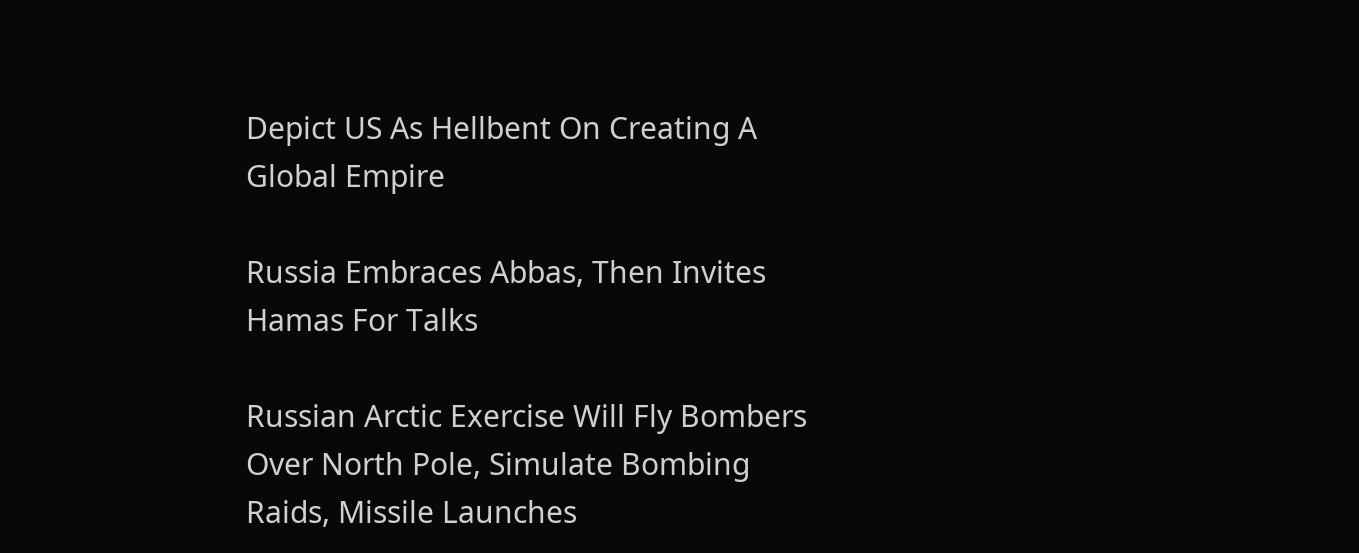Depict US As Hellbent On Creating A Global Empire

Russia Embraces Abbas, Then Invites Hamas For Talks

Russian Arctic Exercise Will Fly Bombers Over North Pole, Simulate Bombing Raids, Missile Launches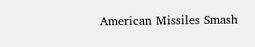American Missiles Smash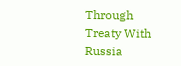Through Treaty With Russia